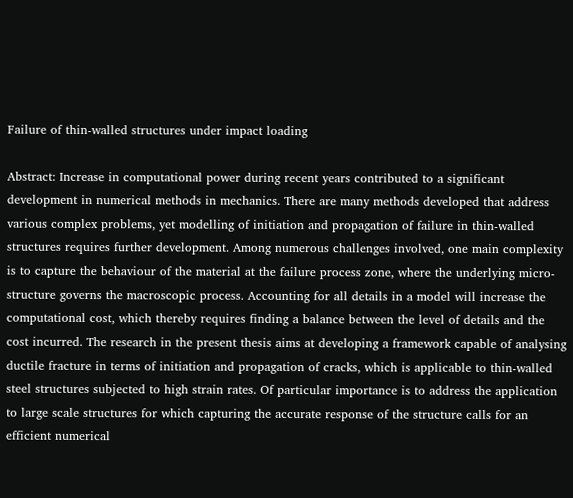Failure of thin-walled structures under impact loading

Abstract: Increase in computational power during recent years contributed to a significant development in numerical methods in mechanics. There are many methods developed that address various complex problems, yet modelling of initiation and propagation of failure in thin-walled structures requires further development. Among numerous challenges involved, one main complexity is to capture the behaviour of the material at the failure process zone, where the underlying micro-structure governs the macroscopic process. Accounting for all details in a model will increase the computational cost, which thereby requires finding a balance between the level of details and the cost incurred. The research in the present thesis aims at developing a framework capable of analysing ductile fracture in terms of initiation and propagation of cracks, which is applicable to thin-walled steel structures subjected to high strain rates. Of particular importance is to address the application to large scale structures for which capturing the accurate response of the structure calls for an efficient numerical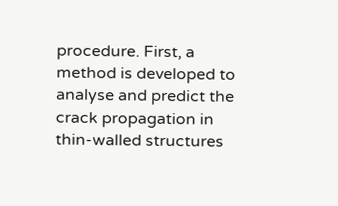procedure. First, a method is developed to analyse and predict the crack propagation in thin-walled structures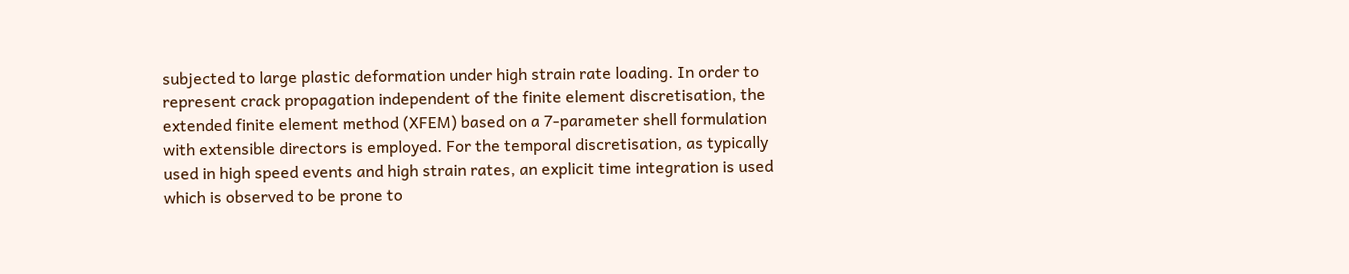subjected to large plastic deformation under high strain rate loading. In order to represent crack propagation independent of the finite element discretisation, the extended finite element method (XFEM) based on a 7-parameter shell formulation with extensible directors is employed. For the temporal discretisation, as typically used in high speed events and high strain rates, an explicit time integration is used which is observed to be prone to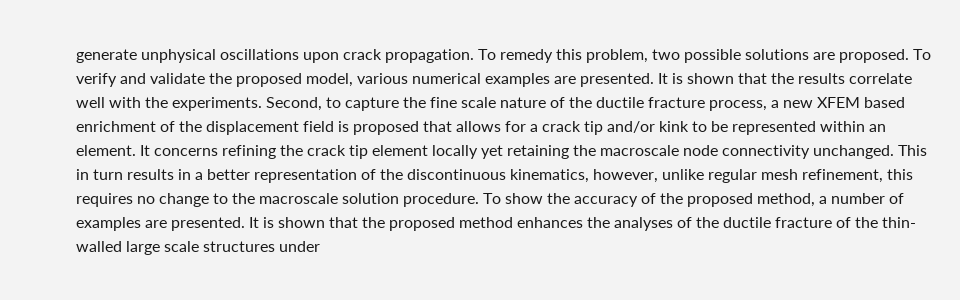generate unphysical oscillations upon crack propagation. To remedy this problem, two possible solutions are proposed. To verify and validate the proposed model, various numerical examples are presented. It is shown that the results correlate well with the experiments. Second, to capture the fine scale nature of the ductile fracture process, a new XFEM based enrichment of the displacement field is proposed that allows for a crack tip and/or kink to be represented within an element. It concerns refining the crack tip element locally yet retaining the macroscale node connectivity unchanged. This in turn results in a better representation of the discontinuous kinematics, however, unlike regular mesh refinement, this requires no change to the macroscale solution procedure. To show the accuracy of the proposed method, a number of examples are presented. It is shown that the proposed method enhances the analyses of the ductile fracture of the thin-walled large scale structures under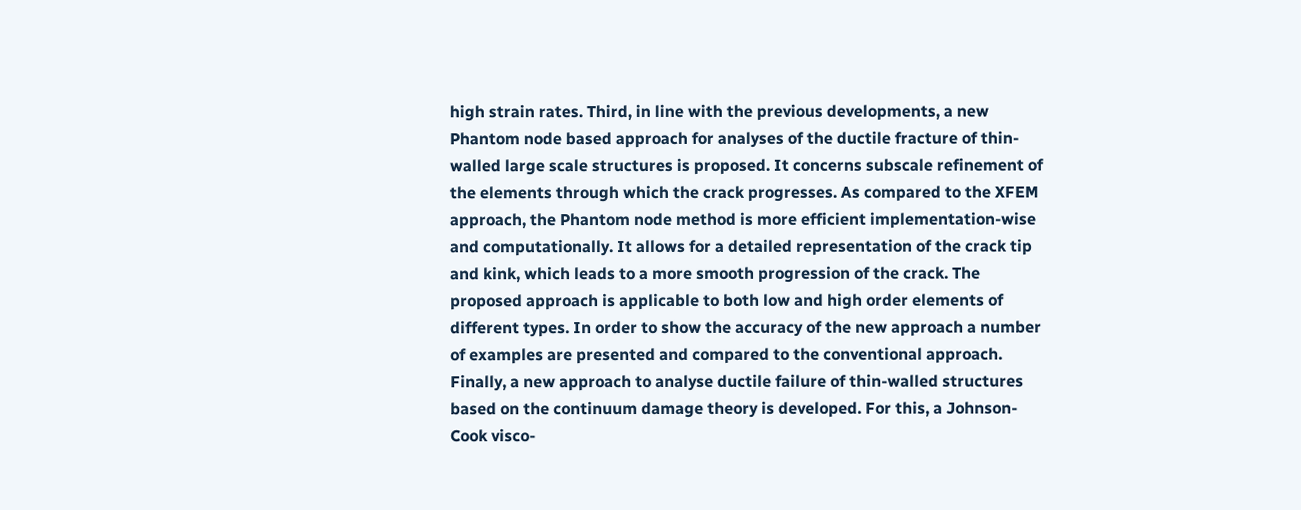high strain rates. Third, in line with the previous developments, a new Phantom node based approach for analyses of the ductile fracture of thin-walled large scale structures is proposed. It concerns subscale refinement of the elements through which the crack progresses. As compared to the XFEM approach, the Phantom node method is more efficient implementation-wise and computationally. It allows for a detailed representation of the crack tip and kink, which leads to a more smooth progression of the crack. The proposed approach is applicable to both low and high order elements of different types. In order to show the accuracy of the new approach a number of examples are presented and compared to the conventional approach. Finally, a new approach to analyse ductile failure of thin-walled structures based on the continuum damage theory is developed. For this, a Johnson-Cook visco-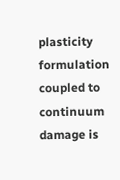plasticity formulation coupled to continuum damage is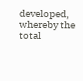developed, whereby the total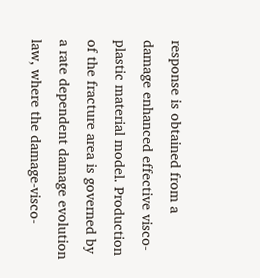response is obtained from a damage enhanced effective visco-plastic material model. Production of the fracture area is governed by a rate dependent damage evolution law, where the damage-visco-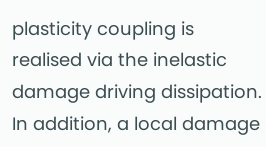plasticity coupling is realised via the inelastic damage driving dissipation. In addition, a local damage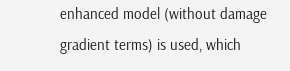enhanced model (without damage gradient terms) is used, which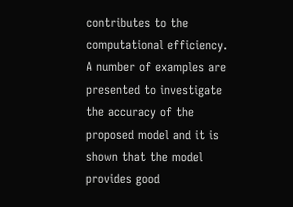contributes to the computational efficiency. A number of examples are presented to investigate the accuracy of the proposed model and it is shown that the model provides good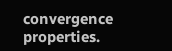convergence properties.